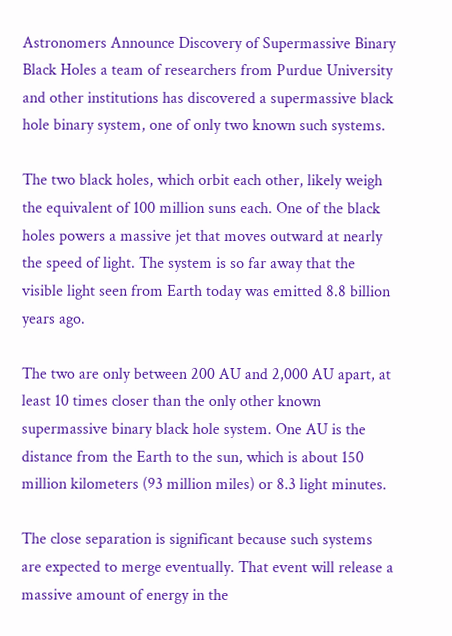Astronomers Announce Discovery of Supermassive Binary Black Holes a team of researchers from Purdue University and other institutions has discovered a supermassive black hole binary system, one of only two known such systems.

The two black holes, which orbit each other, likely weigh the equivalent of 100 million suns each. One of the black holes powers a massive jet that moves outward at nearly the speed of light. The system is so far away that the visible light seen from Earth today was emitted 8.8 billion years ago.

The two are only between 200 AU and 2,000 AU apart, at least 10 times closer than the only other known supermassive binary black hole system. One AU is the distance from the Earth to the sun, which is about 150 million kilometers (93 million miles) or 8.3 light minutes.

The close separation is significant because such systems are expected to merge eventually. That event will release a massive amount of energy in the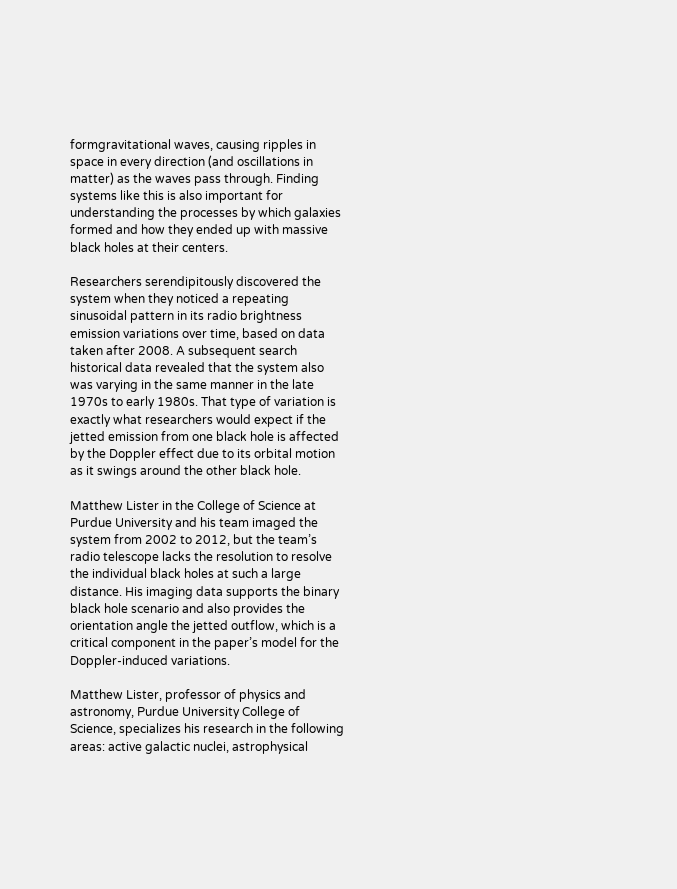formgravitational waves, causing ripples in space in every direction (and oscillations in matter) as the waves pass through. Finding systems like this is also important for understanding the processes by which galaxies formed and how they ended up with massive black holes at their centers.

Researchers serendipitously discovered the system when they noticed a repeating sinusoidal pattern in its radio brightness emission variations over time, based on data taken after 2008. A subsequent search historical data revealed that the system also was varying in the same manner in the late 1970s to early 1980s. That type of variation is exactly what researchers would expect if the jetted emission from one black hole is affected by the Doppler effect due to its orbital motion as it swings around the other black hole.

Matthew Lister in the College of Science at Purdue University and his team imaged the system from 2002 to 2012, but the team’s radio telescope lacks the resolution to resolve the individual black holes at such a large distance. His imaging data supports the binary black hole scenario and also provides the orientation angle the jetted outflow, which is a critical component in the paper’s model for the Doppler-induced variations.

Matthew Lister, professor of physics and astronomy, Purdue University College of Science, specializes his research in the following areas: active galactic nuclei, astrophysical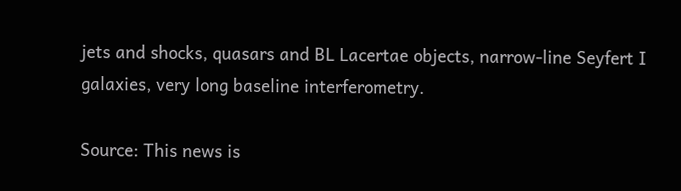jets and shocks, quasars and BL Lacertae objects, narrow-line Seyfert I galaxies, very long baseline interferometry.

Source: This news is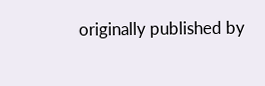originally published by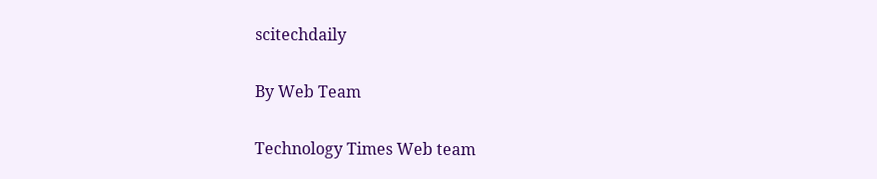scitechdaily

By Web Team

Technology Times Web team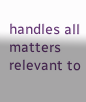handles all matters relevant to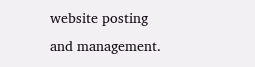website posting and management.